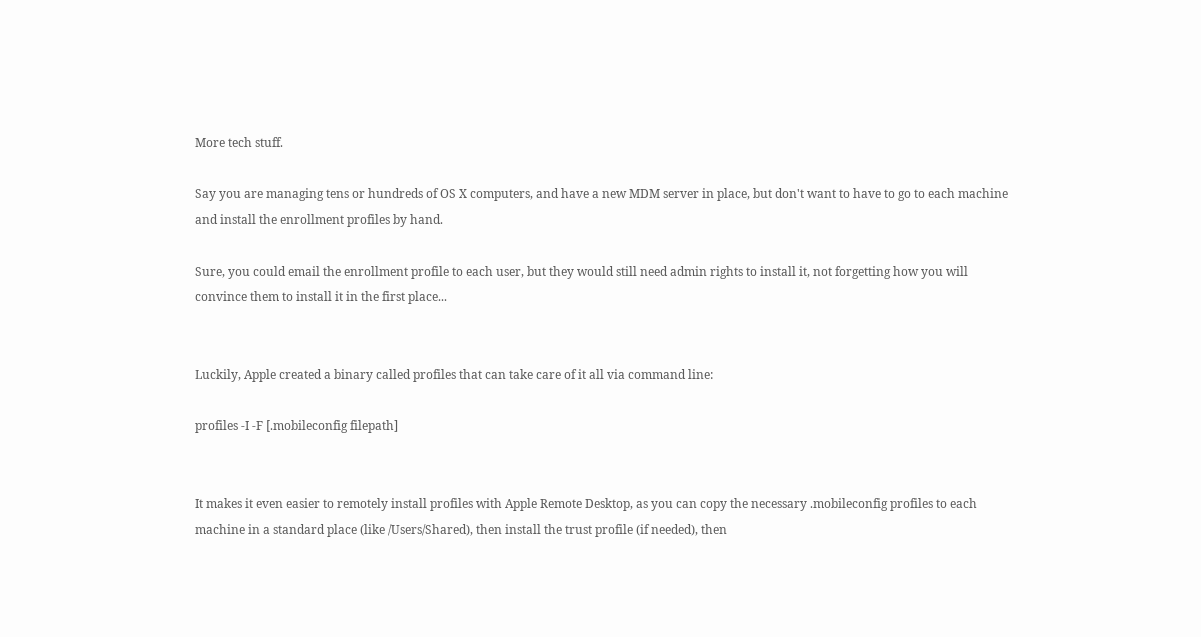More tech stuff.

Say you are managing tens or hundreds of OS X computers, and have a new MDM server in place, but don't want to have to go to each machine and install the enrollment profiles by hand.

Sure, you could email the enrollment profile to each user, but they would still need admin rights to install it, not forgetting how you will convince them to install it in the first place...


Luckily, Apple created a binary called profiles that can take care of it all via command line:

profiles -I -F [.mobileconfig filepath]


It makes it even easier to remotely install profiles with Apple Remote Desktop, as you can copy the necessary .mobileconfig profiles to each machine in a standard place (like /Users/Shared), then install the trust profile (if needed), then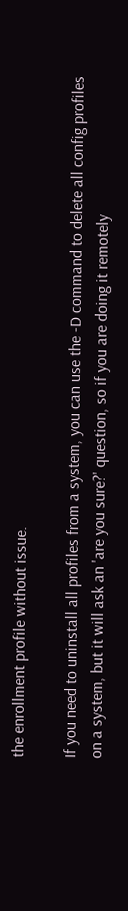the enrollment profile without issue.

If you need to uninstall all profiles from a system, you can use the -D command to delete all config profiles on a system, but it will ask an 'are you sure?' question, so if you are doing it remotely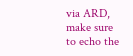via ARD, make sure to echo the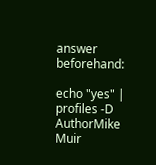answer beforehand:

echo "yes" | profiles -D
AuthorMike Muir